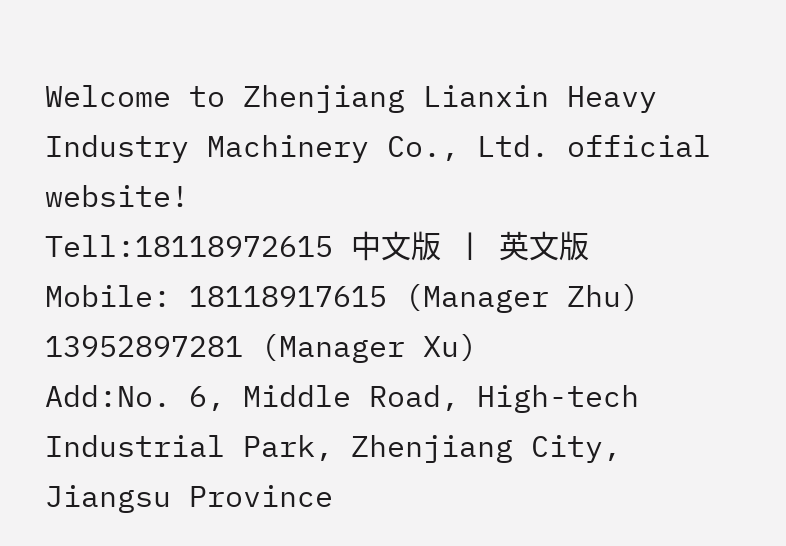Welcome to Zhenjiang Lianxin Heavy Industry Machinery Co., Ltd. official website!
Tell:18118972615 中文版  丨  英文版
Mobile: 18118917615 (Manager Zhu) 13952897281 (Manager Xu)
Add:No. 6, Middle Road, High-tech Industrial Park, Zhenjiang City, Jiangsu Province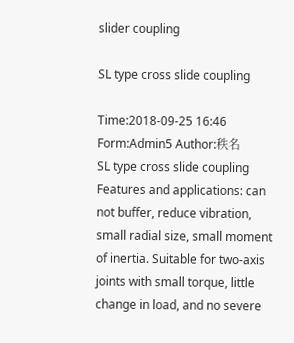slider coupling

SL type cross slide coupling

Time:2018-09-25 16:46 Form:Admin5 Author:秩名
SL type cross slide coupling Features and applications: can not buffer, reduce vibration, small radial size, small moment of inertia. Suitable for two-axis joints with small torque, little change in load, and no severe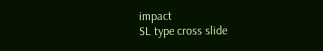impact
SL type cross slide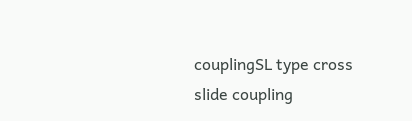couplingSL type cross slide coupling